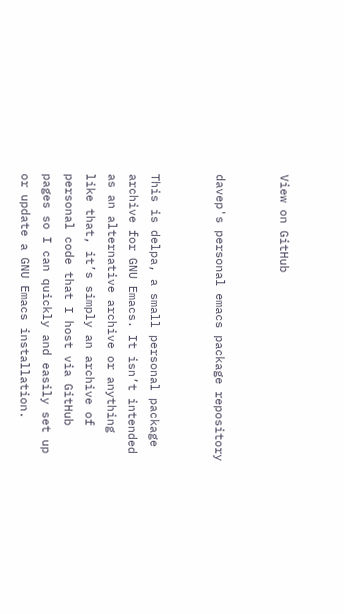View on GitHub


davep's personal emacs package repository


This is delpa, a small personal package archive for GNU Emacs. It isn’t intended as an alternative archive or anything like that, it’s simply an archive of personal code that I host via GitHub pages so I can quickly and easily set up or update a GNU Emacs installation.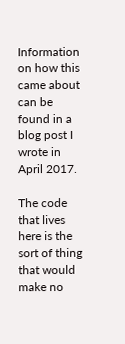Information on how this came about can be found in a blog post I wrote in April 2017.

The code that lives here is the sort of thing that would make no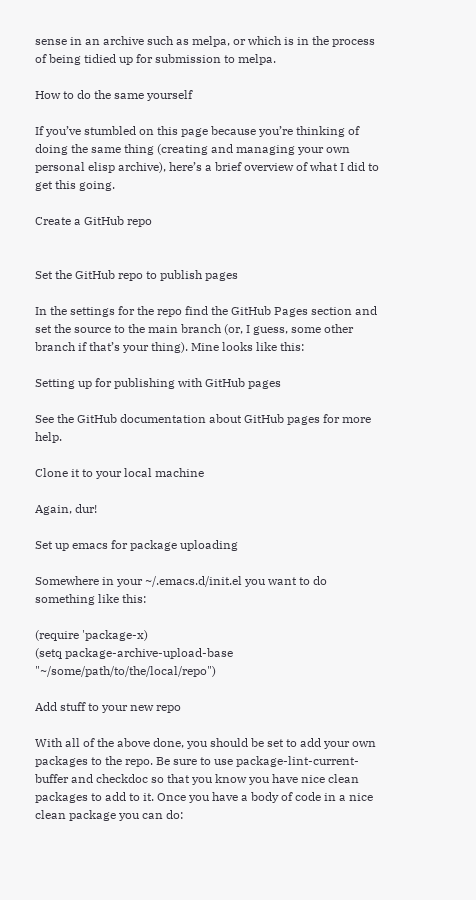sense in an archive such as melpa, or which is in the process of being tidied up for submission to melpa.

How to do the same yourself

If you’ve stumbled on this page because you’re thinking of doing the same thing (creating and managing your own personal elisp archive), here’s a brief overview of what I did to get this going.

Create a GitHub repo


Set the GitHub repo to publish pages

In the settings for the repo find the GitHub Pages section and set the source to the main branch (or, I guess, some other branch if that’s your thing). Mine looks like this:

Setting up for publishing with GitHub pages

See the GitHub documentation about GitHub pages for more help.

Clone it to your local machine

Again, dur!

Set up emacs for package uploading

Somewhere in your ~/.emacs.d/init.el you want to do something like this:

(require 'package-x)
(setq package-archive-upload-base "~/some/path/to/the/local/repo")

Add stuff to your new repo

With all of the above done, you should be set to add your own packages to the repo. Be sure to use package-lint-current-buffer and checkdoc so that you know you have nice clean packages to add to it. Once you have a body of code in a nice clean package you can do: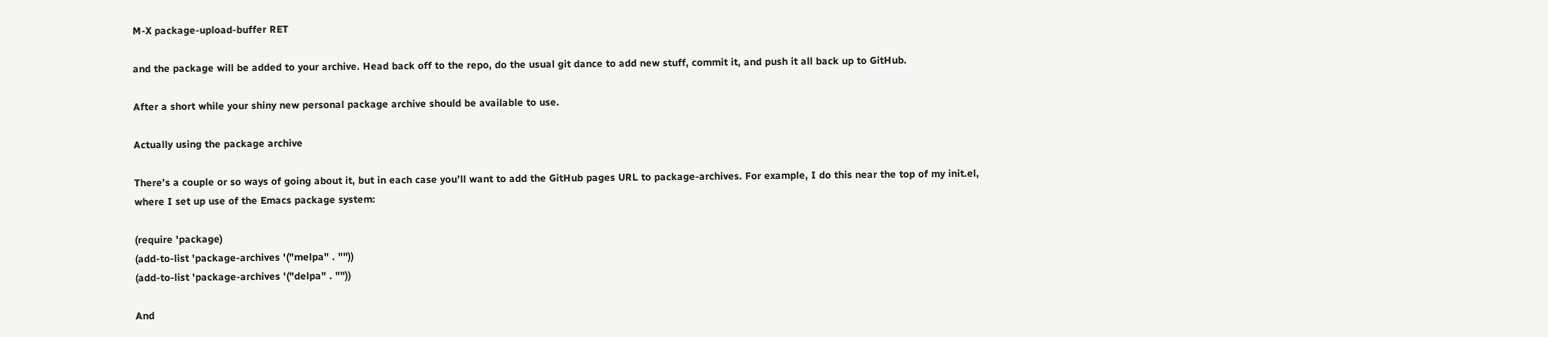M-X package-upload-buffer RET

and the package will be added to your archive. Head back off to the repo, do the usual git dance to add new stuff, commit it, and push it all back up to GitHub.

After a short while your shiny new personal package archive should be available to use.

Actually using the package archive

There’s a couple or so ways of going about it, but in each case you’ll want to add the GitHub pages URL to package-archives. For example, I do this near the top of my init.el, where I set up use of the Emacs package system:

(require 'package)
(add-to-list 'package-archives '("melpa" . ""))
(add-to-list 'package-archives '("delpa" . ""))

And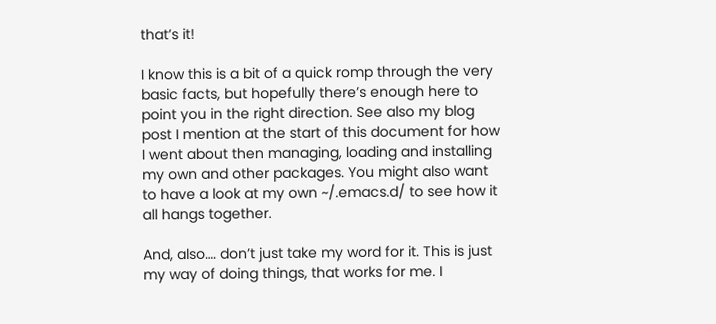that’s it!

I know this is a bit of a quick romp through the very basic facts, but hopefully there’s enough here to point you in the right direction. See also my blog post I mention at the start of this document for how I went about then managing, loading and installing my own and other packages. You might also want to have a look at my own ~/.emacs.d/ to see how it all hangs together.

And, also…. don’t just take my word for it. This is just my way of doing things, that works for me. I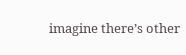imagine there’s other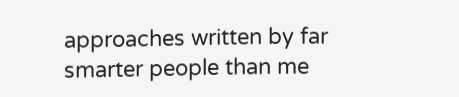approaches written by far smarter people than me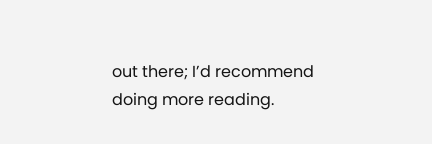out there; I’d recommend doing more reading.